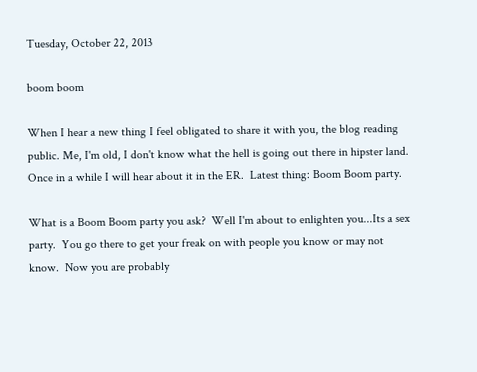Tuesday, October 22, 2013

boom boom

When I hear a new thing I feel obligated to share it with you, the blog reading public. Me, I'm old, I don't know what the hell is going out there in hipster land.  Once in a while I will hear about it in the ER.  Latest thing: Boom Boom party.

What is a Boom Boom party you ask?  Well I'm about to enlighten you...Its a sex party.  You go there to get your freak on with people you know or may not know.  Now you are probably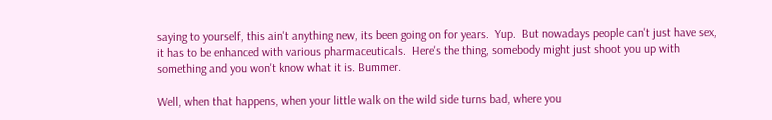saying to yourself, this ain't anything new, its been going on for years.  Yup.  But nowadays people can't just have sex, it has to be enhanced with various pharmaceuticals.  Here's the thing, somebody might just shoot you up with something and you won't know what it is. Bummer.

Well, when that happens, when your little walk on the wild side turns bad, where you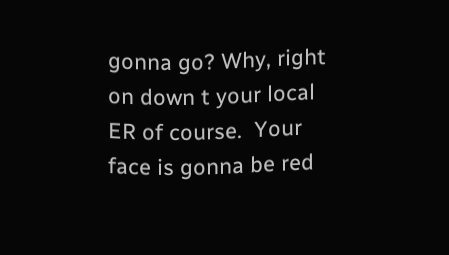gonna go? Why, right on down t your local ER of course.  Your face is gonna be red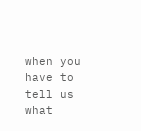when you have to tell us what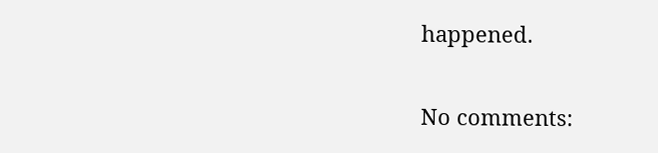happened.

No comments: